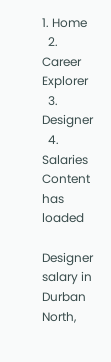1. Home
  2. Career Explorer
  3. Designer
  4. Salaries
Content has loaded

Designer salary in Durban North,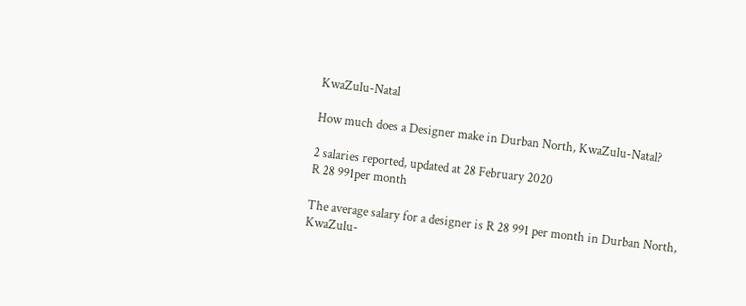KwaZulu-Natal

How much does a Designer make in Durban North, KwaZulu-Natal?

2 salaries reported, updated at 28 February 2020
R 28 991per month

The average salary for a designer is R 28 991 per month in Durban North, KwaZulu-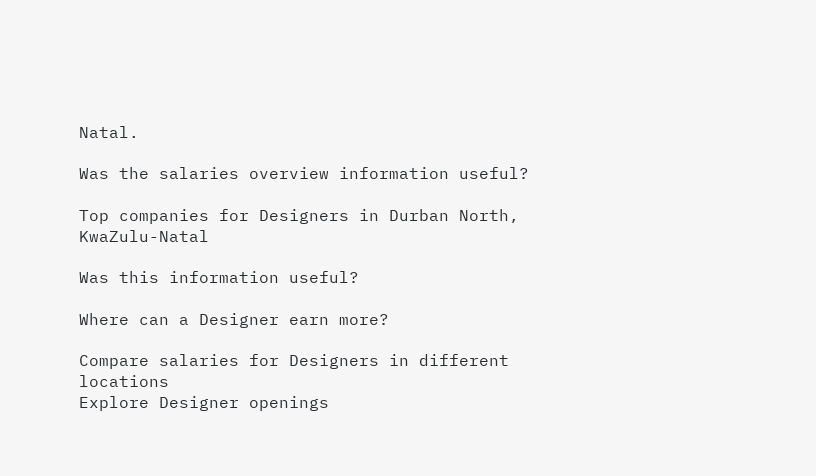Natal.

Was the salaries overview information useful?

Top companies for Designers in Durban North, KwaZulu-Natal

Was this information useful?

Where can a Designer earn more?

Compare salaries for Designers in different locations
Explore Designer openings